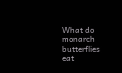What do monarch butterflies eat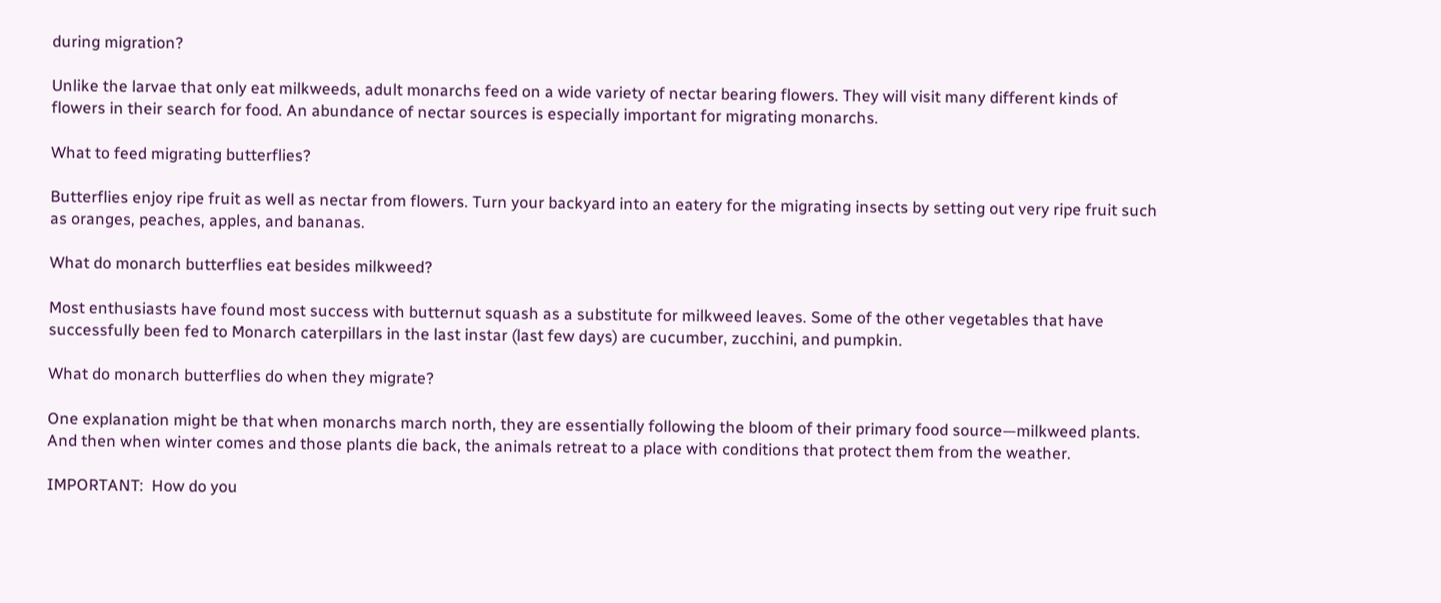during migration?

Unlike the larvae that only eat milkweeds, adult monarchs feed on a wide variety of nectar bearing flowers. They will visit many different kinds of flowers in their search for food. An abundance of nectar sources is especially important for migrating monarchs.

What to feed migrating butterflies?

Butterflies enjoy ripe fruit as well as nectar from flowers. Turn your backyard into an eatery for the migrating insects by setting out very ripe fruit such as oranges, peaches, apples, and bananas.

What do monarch butterflies eat besides milkweed?

Most enthusiasts have found most success with butternut squash as a substitute for milkweed leaves. Some of the other vegetables that have successfully been fed to Monarch caterpillars in the last instar (last few days) are cucumber, zucchini, and pumpkin.

What do monarch butterflies do when they migrate?

One explanation might be that when monarchs march north, they are essentially following the bloom of their primary food source—milkweed plants. And then when winter comes and those plants die back, the animals retreat to a place with conditions that protect them from the weather.

IMPORTANT:  How do you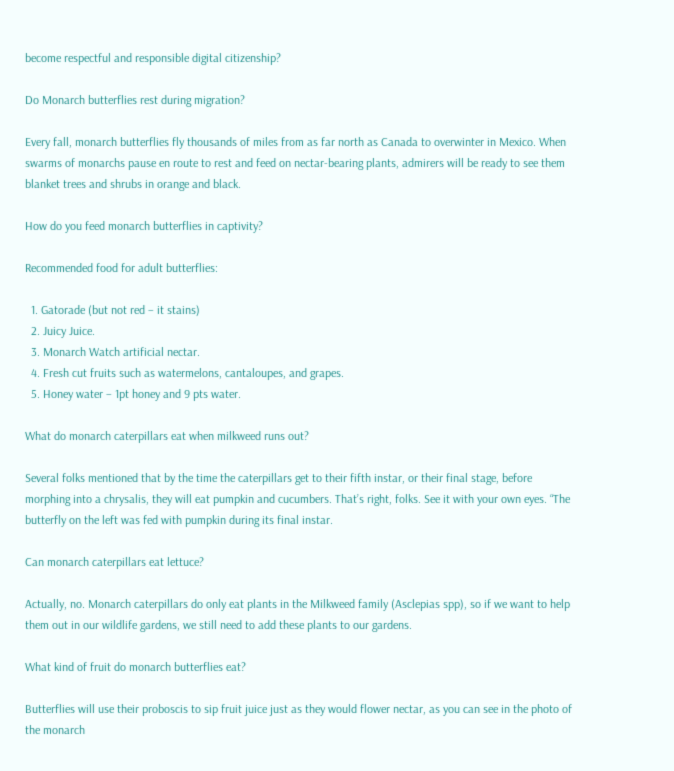become respectful and responsible digital citizenship?

Do Monarch butterflies rest during migration?

Every fall, monarch butterflies fly thousands of miles from as far north as Canada to overwinter in Mexico. When swarms of monarchs pause en route to rest and feed on nectar-bearing plants, admirers will be ready to see them blanket trees and shrubs in orange and black.

How do you feed monarch butterflies in captivity?

Recommended food for adult butterflies:

  1. Gatorade (but not red – it stains)
  2. Juicy Juice.
  3. Monarch Watch artificial nectar.
  4. Fresh cut fruits such as watermelons, cantaloupes, and grapes.
  5. Honey water – 1pt honey and 9 pts water.

What do monarch caterpillars eat when milkweed runs out?

Several folks mentioned that by the time the caterpillars get to their fifth instar, or their final stage, before morphing into a chrysalis, they will eat pumpkin and cucumbers. That’s right, folks. See it with your own eyes. “The butterfly on the left was fed with pumpkin during its final instar.

Can monarch caterpillars eat lettuce?

Actually, no. Monarch caterpillars do only eat plants in the Milkweed family (Asclepias spp), so if we want to help them out in our wildlife gardens, we still need to add these plants to our gardens.

What kind of fruit do monarch butterflies eat?

Butterflies will use their proboscis to sip fruit juice just as they would flower nectar, as you can see in the photo of the monarch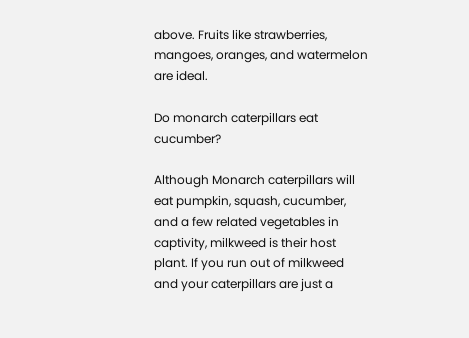above. Fruits like strawberries, mangoes, oranges, and watermelon are ideal.

Do monarch caterpillars eat cucumber?

Although Monarch caterpillars will eat pumpkin, squash, cucumber, and a few related vegetables in captivity, milkweed is their host plant. If you run out of milkweed and your caterpillars are just a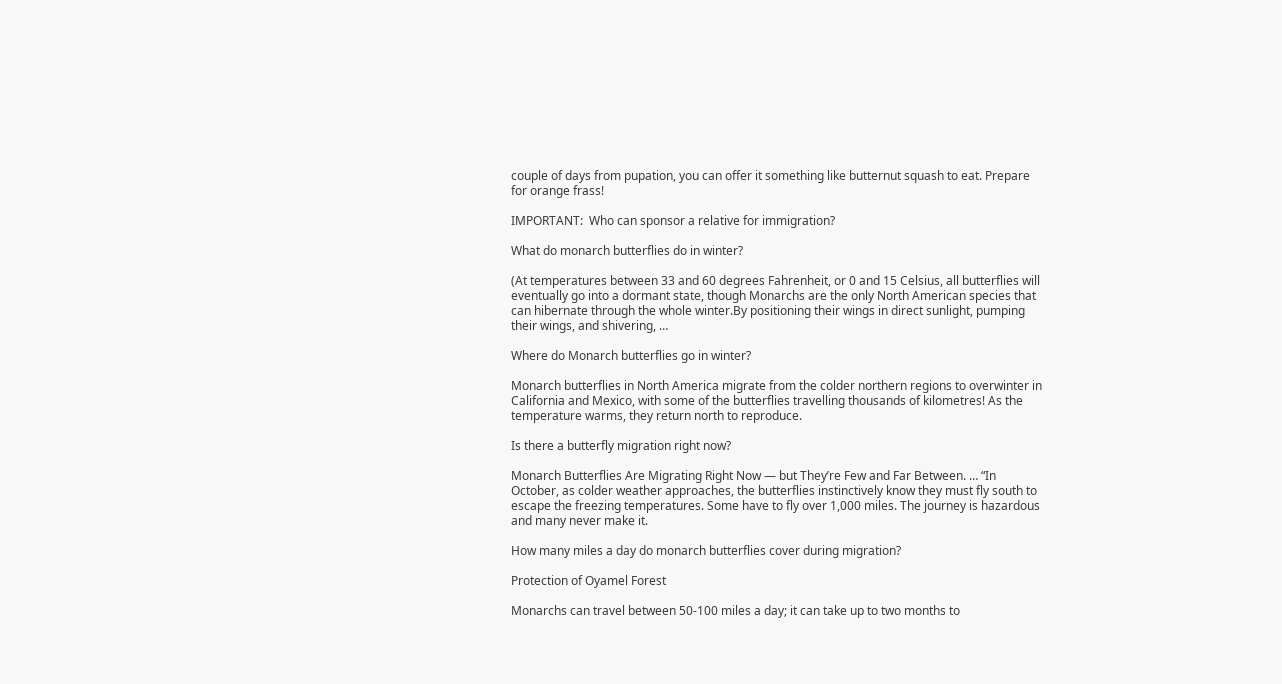couple of days from pupation, you can offer it something like butternut squash to eat. Prepare for orange frass!

IMPORTANT:  Who can sponsor a relative for immigration?

What do monarch butterflies do in winter?

(At temperatures between 33 and 60 degrees Fahrenheit, or 0 and 15 Celsius, all butterflies will eventually go into a dormant state, though Monarchs are the only North American species that can hibernate through the whole winter.By positioning their wings in direct sunlight, pumping their wings, and shivering, …

Where do Monarch butterflies go in winter?

Monarch butterflies in North America migrate from the colder northern regions to overwinter in California and Mexico, with some of the butterflies travelling thousands of kilometres! As the temperature warms, they return north to reproduce.

Is there a butterfly migration right now?

Monarch Butterflies Are Migrating Right Now — but They’re Few and Far Between. … “In October, as colder weather approaches, the butterflies instinctively know they must fly south to escape the freezing temperatures. Some have to fly over 1,000 miles. The journey is hazardous and many never make it.

How many miles a day do monarch butterflies cover during migration?

Protection of Oyamel Forest

Monarchs can travel between 50-100 miles a day; it can take up to two months to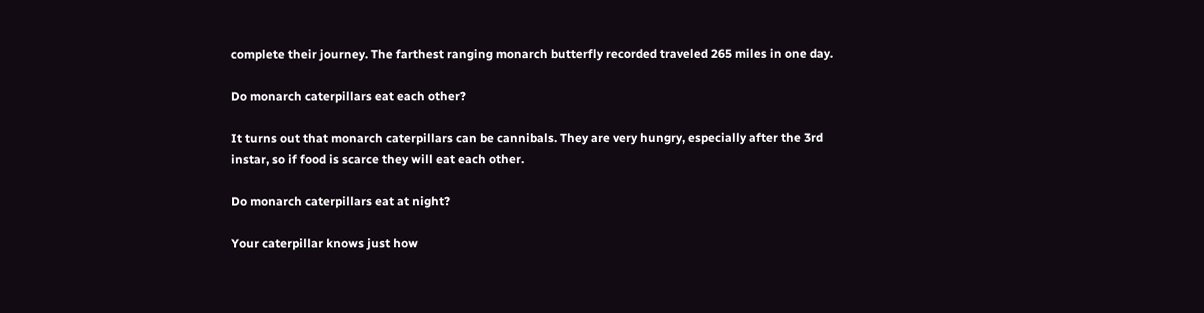complete their journey. The farthest ranging monarch butterfly recorded traveled 265 miles in one day.

Do monarch caterpillars eat each other?

It turns out that monarch caterpillars can be cannibals. They are very hungry, especially after the 3rd instar, so if food is scarce they will eat each other.

Do monarch caterpillars eat at night?

Your caterpillar knows just how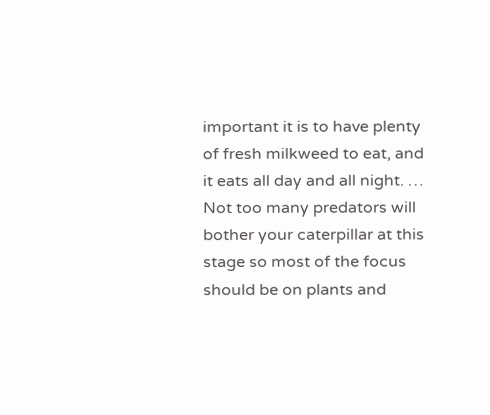important it is to have plenty of fresh milkweed to eat, and it eats all day and all night. … Not too many predators will bother your caterpillar at this stage so most of the focus should be on plants and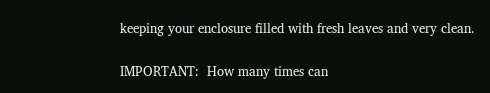keeping your enclosure filled with fresh leaves and very clean.

IMPORTANT:  How many times can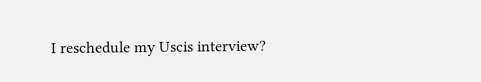I reschedule my Uscis interview?